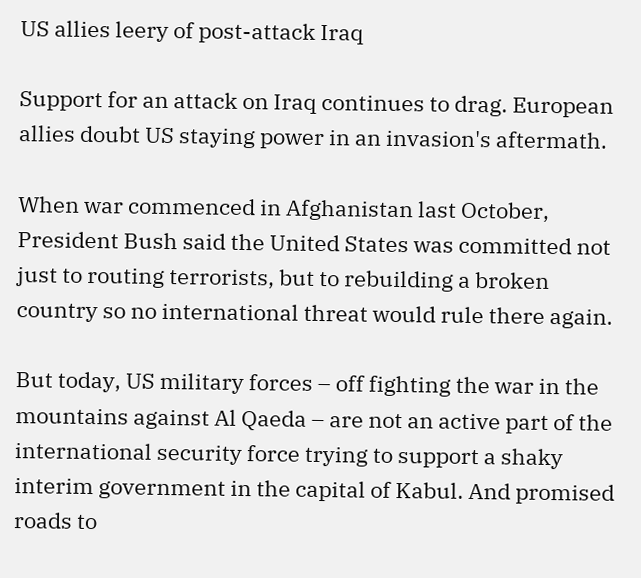US allies leery of post-attack Iraq

Support for an attack on Iraq continues to drag. European allies doubt US staying power in an invasion's aftermath.

When war commenced in Afghanistan last October, President Bush said the United States was committed not just to routing terrorists, but to rebuilding a broken country so no international threat would rule there again.

But today, US military forces – off fighting the war in the mountains against Al Qaeda – are not an active part of the international security force trying to support a shaky interim government in the capital of Kabul. And promised roads to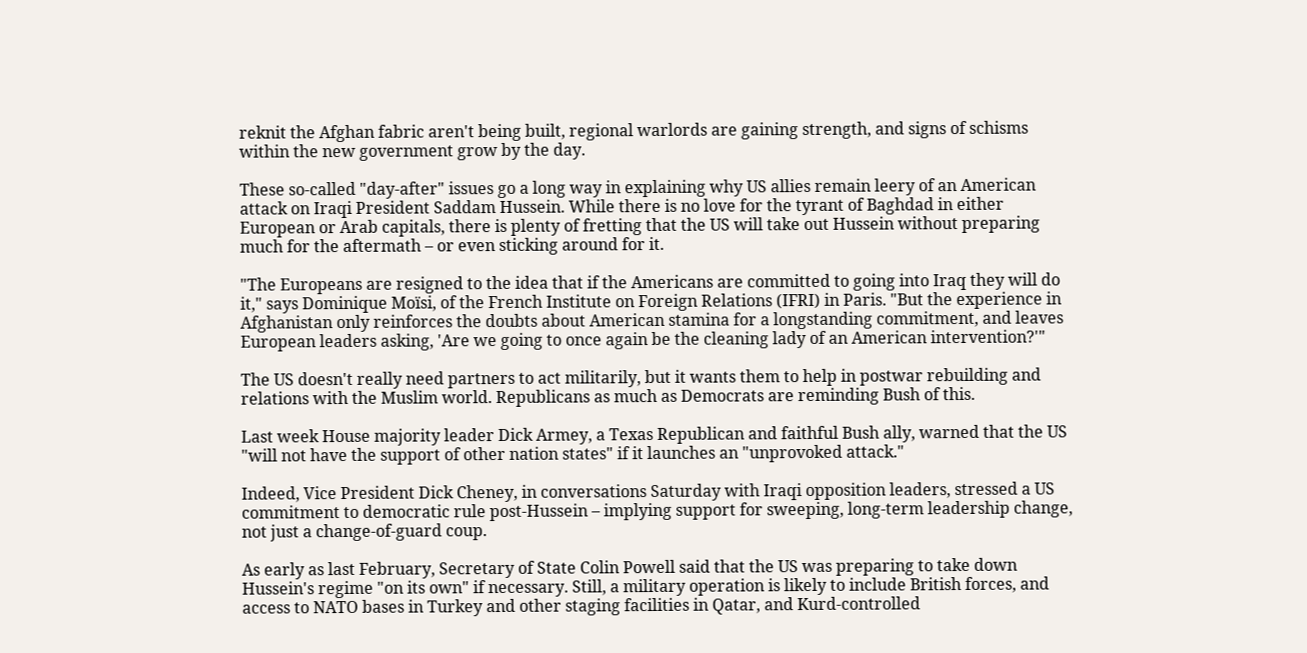reknit the Afghan fabric aren't being built, regional warlords are gaining strength, and signs of schisms within the new government grow by the day.

These so-called "day-after" issues go a long way in explaining why US allies remain leery of an American attack on Iraqi President Saddam Hussein. While there is no love for the tyrant of Baghdad in either European or Arab capitals, there is plenty of fretting that the US will take out Hussein without preparing much for the aftermath – or even sticking around for it.

"The Europeans are resigned to the idea that if the Americans are committed to going into Iraq they will do it," says Dominique Moïsi, of the French Institute on Foreign Relations (IFRI) in Paris. "But the experience in Afghanistan only reinforces the doubts about American stamina for a longstanding commitment, and leaves European leaders asking, 'Are we going to once again be the cleaning lady of an American intervention?'"

The US doesn't really need partners to act militarily, but it wants them to help in postwar rebuilding and relations with the Muslim world. Republicans as much as Democrats are reminding Bush of this.

Last week House majority leader Dick Armey, a Texas Republican and faithful Bush ally, warned that the US "will not have the support of other nation states" if it launches an "unprovoked attack."

Indeed, Vice President Dick Cheney, in conversations Saturday with Iraqi opposition leaders, stressed a US commitment to democratic rule post-Hussein – implying support for sweeping, long-term leadership change, not just a change-of-guard coup.

As early as last February, Secretary of State Colin Powell said that the US was preparing to take down Hussein's regime "on its own" if necessary. Still, a military operation is likely to include British forces, and access to NATO bases in Turkey and other staging facilities in Qatar, and Kurd-controlled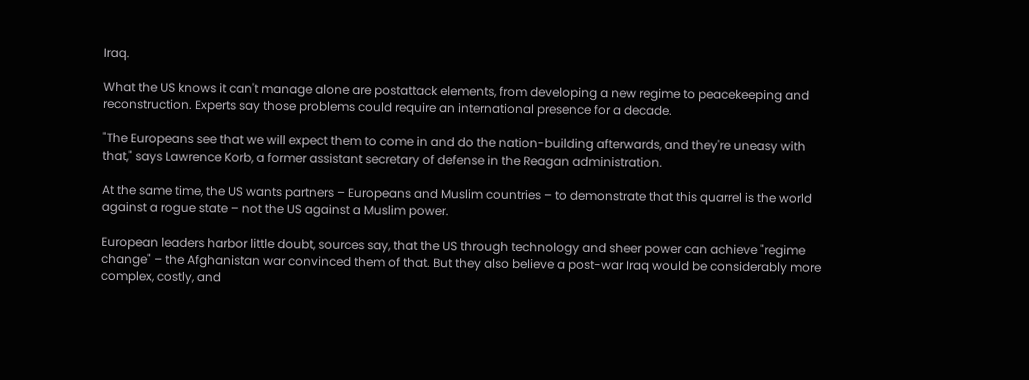Iraq.

What the US knows it can't manage alone are postattack elements, from developing a new regime to peacekeeping and reconstruction. Experts say those problems could require an international presence for a decade.

"The Europeans see that we will expect them to come in and do the nation-building afterwards, and they're uneasy with that," says Lawrence Korb, a former assistant secretary of defense in the Reagan administration.

At the same time, the US wants partners – Europeans and Muslim countries – to demonstrate that this quarrel is the world against a rogue state – not the US against a Muslim power.

European leaders harbor little doubt, sources say, that the US through technology and sheer power can achieve "regime change" – the Afghanistan war convinced them of that. But they also believe a post-war Iraq would be considerably more complex, costly, and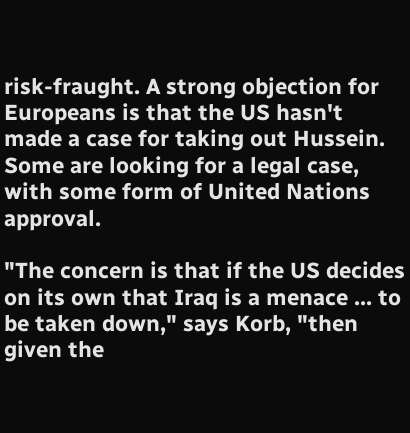risk-fraught. A strong objection for Europeans is that the US hasn't made a case for taking out Hussein. Some are looking for a legal case, with some form of United Nations approval.

"The concern is that if the US decides on its own that Iraq is a menace ... to be taken down," says Korb, "then given the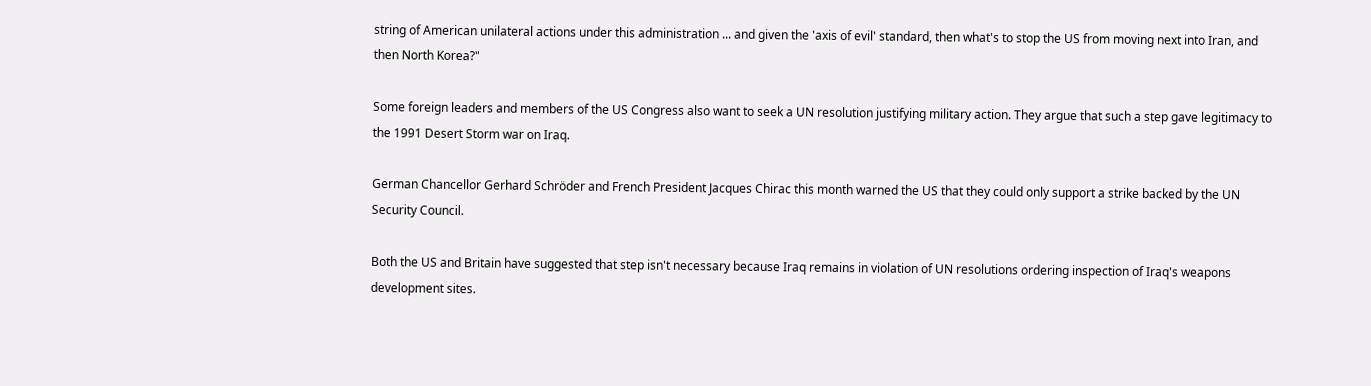string of American unilateral actions under this administration ... and given the 'axis of evil' standard, then what's to stop the US from moving next into Iran, and then North Korea?"

Some foreign leaders and members of the US Congress also want to seek a UN resolution justifying military action. They argue that such a step gave legitimacy to the 1991 Desert Storm war on Iraq.

German Chancellor Gerhard Schröder and French President Jacques Chirac this month warned the US that they could only support a strike backed by the UN Security Council.

Both the US and Britain have suggested that step isn't necessary because Iraq remains in violation of UN resolutions ordering inspection of Iraq's weapons development sites.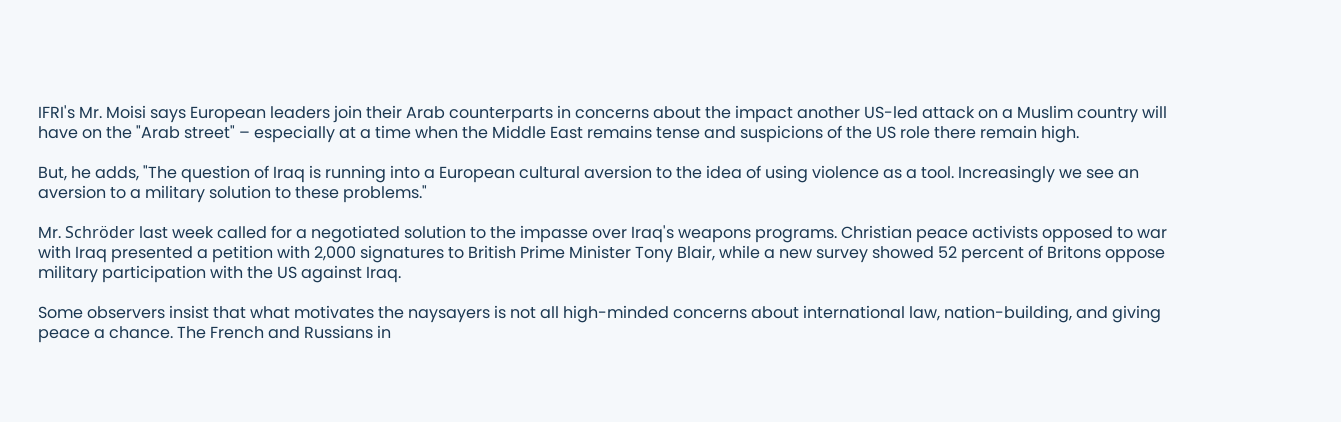IFRI's Mr. Moisi says European leaders join their Arab counterparts in concerns about the impact another US-led attack on a Muslim country will have on the "Arab street" – especially at a time when the Middle East remains tense and suspicions of the US role there remain high.

But, he adds, "The question of Iraq is running into a European cultural aversion to the idea of using violence as a tool. Increasingly we see an aversion to a military solution to these problems."

Mr. Schröder last week called for a negotiated solution to the impasse over Iraq's weapons programs. Christian peace activists opposed to war with Iraq presented a petition with 2,000 signatures to British Prime Minister Tony Blair, while a new survey showed 52 percent of Britons oppose military participation with the US against Iraq.

Some observers insist that what motivates the naysayers is not all high-minded concerns about international law, nation-building, and giving peace a chance. The French and Russians in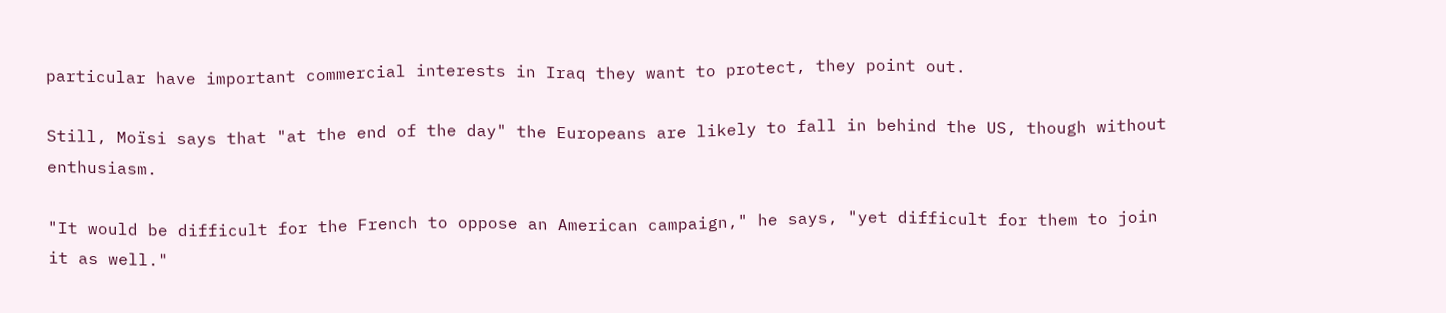particular have important commercial interests in Iraq they want to protect, they point out.

Still, Moïsi says that "at the end of the day" the Europeans are likely to fall in behind the US, though without enthusiasm.

"It would be difficult for the French to oppose an American campaign," he says, "yet difficult for them to join it as well."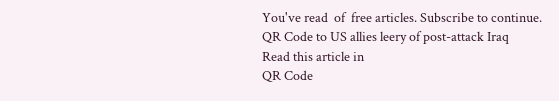You've read  of  free articles. Subscribe to continue.
QR Code to US allies leery of post-attack Iraq
Read this article in
QR Code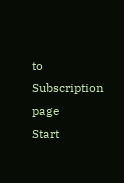to Subscription page
Start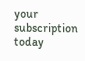your subscription today